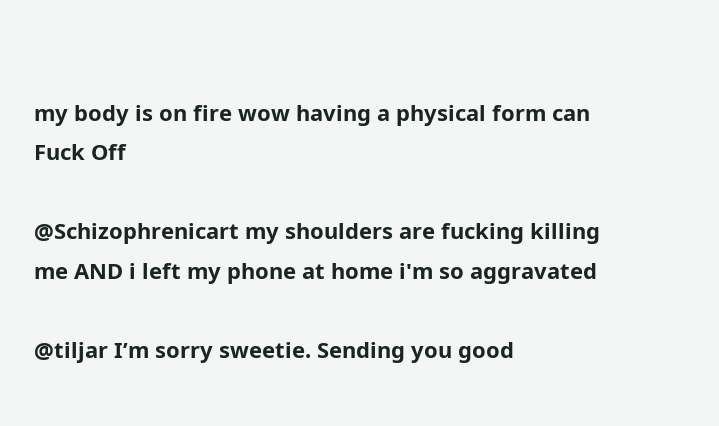my body is on fire wow having a physical form can Fuck Off

@Schizophrenicart my shoulders are fucking killing me AND i left my phone at home i'm so aggravated

@tiljar I’m sorry sweetie. Sending you good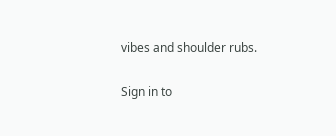vibes and shoulder rubs.

Sign in to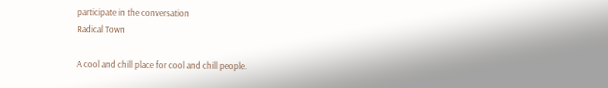participate in the conversation
Radical Town

A cool and chill place for cool and chill people.